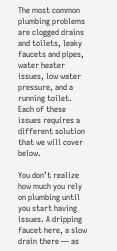The most common plumbing problems are clogged drains and toilets, leaky faucets and pipes, water heater issues, low water pressure, and a running toilet. Each of these issues requires a different solution that we will cover below.

You don’t realize how much you rely on plumbing until you start having issues. A dripping faucet here, a slow drain there — as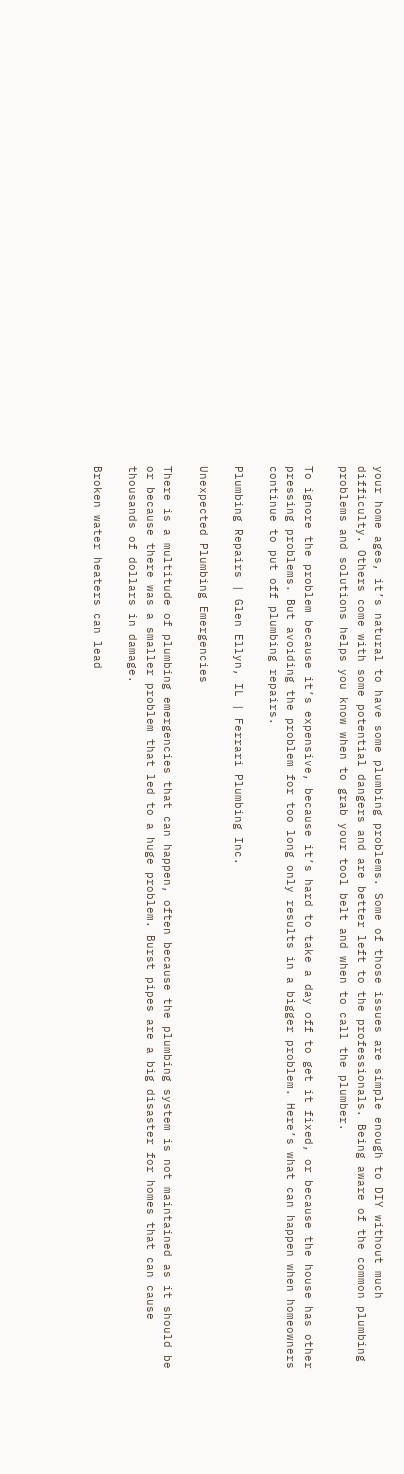your home ages, it’s natural to have some plumbing problems. Some of those issues are simple enough to DIY without much difficulty. Others come with some potential dangers and are better left to the professionals. Being aware of the common plumbing problems and solutions helps you know when to grab your tool belt and when to call the plumber.

To ignore the problem because it’s expensive, because it’s hard to take a day off to get it fixed, or because the house has other pressing problems. But avoiding the problem for too long only results in a bigger problem. Here’s what can happen when homeowners continue to put off plumbing repairs.

Plumbing Repairs | Glen Ellyn, IL | Ferrari Plumbing Inc.

Unexpected Plumbing Emergencies

There is a multitude of plumbing emergencies that can happen, often because the plumbing system is not maintained as it should be or because there was a smaller problem that led to a huge problem. Burst pipes are a big disaster for homes that can cause thousands of dollars in damage.

Broken water heaters can lead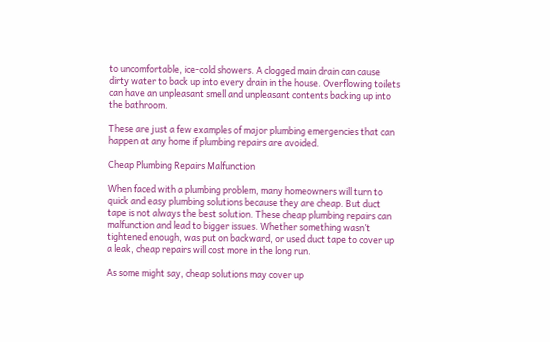to uncomfortable, ice-cold showers. A clogged main drain can cause dirty water to back up into every drain in the house. Overflowing toilets can have an unpleasant smell and unpleasant contents backing up into the bathroom.

These are just a few examples of major plumbing emergencies that can happen at any home if plumbing repairs are avoided.

Cheap Plumbing Repairs Malfunction

When faced with a plumbing problem, many homeowners will turn to quick and easy plumbing solutions because they are cheap. But duct tape is not always the best solution. These cheap plumbing repairs can malfunction and lead to bigger issues. Whether something wasn’t tightened enough, was put on backward, or used duct tape to cover up a leak, cheap repairs will cost more in the long run.

As some might say, cheap solutions may cover up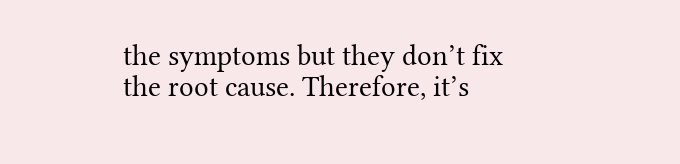the symptoms but they don’t fix the root cause. Therefore, it’s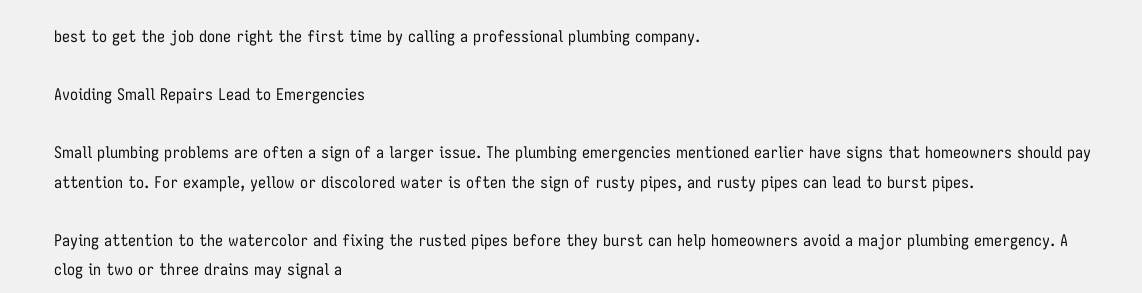best to get the job done right the first time by calling a professional plumbing company.

Avoiding Small Repairs Lead to Emergencies

Small plumbing problems are often a sign of a larger issue. The plumbing emergencies mentioned earlier have signs that homeowners should pay attention to. For example, yellow or discolored water is often the sign of rusty pipes, and rusty pipes can lead to burst pipes.

Paying attention to the watercolor and fixing the rusted pipes before they burst can help homeowners avoid a major plumbing emergency. A clog in two or three drains may signal a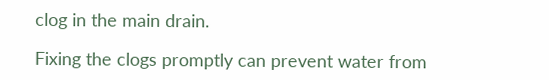clog in the main drain.

Fixing the clogs promptly can prevent water from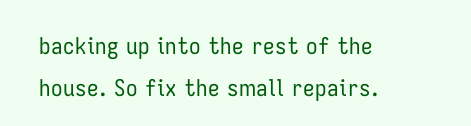backing up into the rest of the house. So fix the small repairs.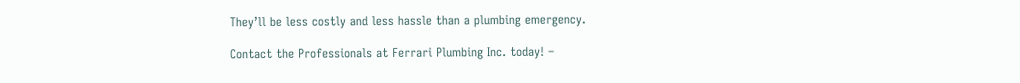They’ll be less costly and less hassle than a plumbing emergency.

Contact the Professionals at Ferrari Plumbing Inc. today! –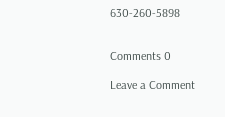630-260-5898


Comments 0

Leave a Comment